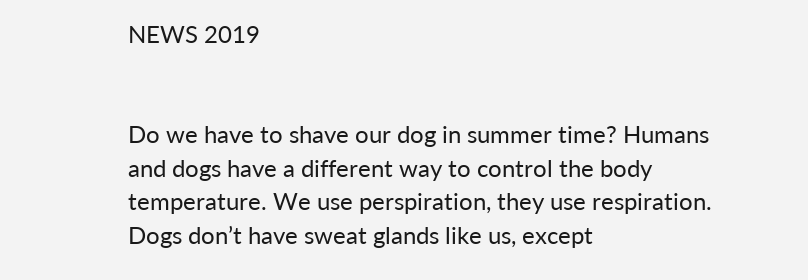NEWS 2019


Do we have to shave our dog in summer time? Humans and dogs have a different way to control the body temperature. We use perspiration, they use respiration. Dogs don’t have sweat glands like us, except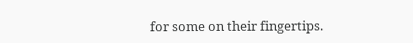for some on their fingertips.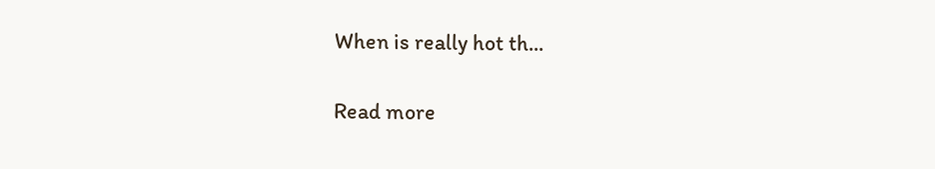When is really hot th...

Read more